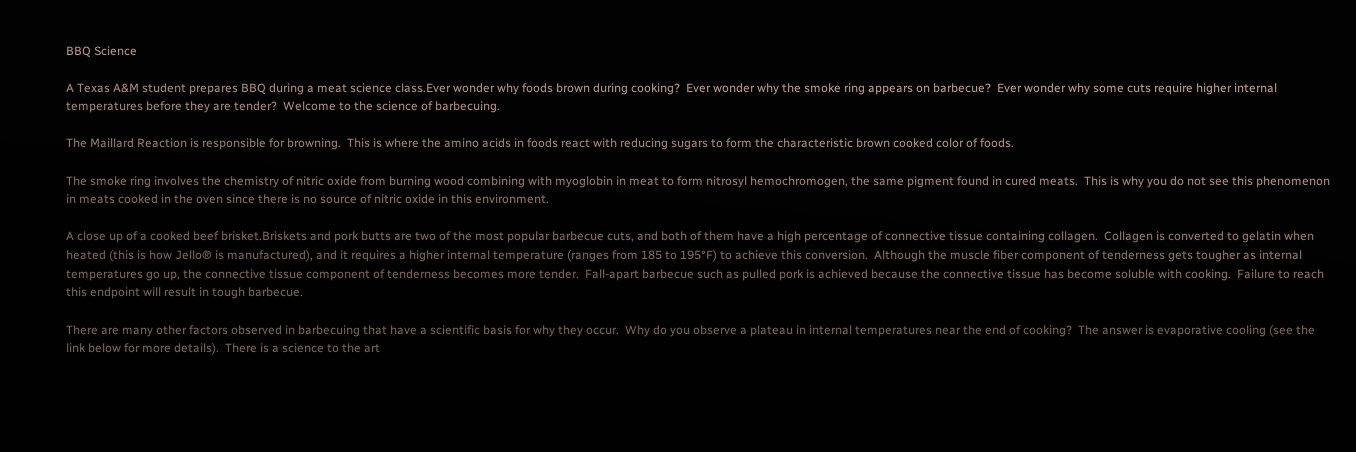BBQ Science

A Texas A&M student prepares BBQ during a meat science class.Ever wonder why foods brown during cooking?  Ever wonder why the smoke ring appears on barbecue?  Ever wonder why some cuts require higher internal temperatures before they are tender?  Welcome to the science of barbecuing.

The Maillard Reaction is responsible for browning.  This is where the amino acids in foods react with reducing sugars to form the characteristic brown cooked color of foods.

The smoke ring involves the chemistry of nitric oxide from burning wood combining with myoglobin in meat to form nitrosyl hemochromogen, the same pigment found in cured meats.  This is why you do not see this phenomenon in meats cooked in the oven since there is no source of nitric oxide in this environment.

A close up of a cooked beef brisket.Briskets and pork butts are two of the most popular barbecue cuts, and both of them have a high percentage of connective tissue containing collagen.  Collagen is converted to gelatin when heated (this is how Jello® is manufactured), and it requires a higher internal temperature (ranges from 185 to 195°F) to achieve this conversion.  Although the muscle fiber component of tenderness gets tougher as internal temperatures go up, the connective tissue component of tenderness becomes more tender.  Fall-apart barbecue such as pulled pork is achieved because the connective tissue has become soluble with cooking.  Failure to reach this endpoint will result in tough barbecue.

There are many other factors observed in barbecuing that have a scientific basis for why they occur.  Why do you observe a plateau in internal temperatures near the end of cooking?  The answer is evaporative cooling (see the link below for more details).  There is a science to the art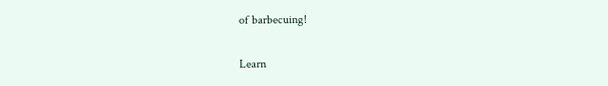of barbecuing!

Learn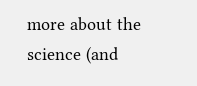more about the science (and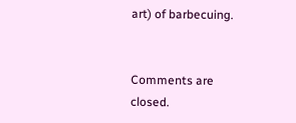art) of barbecuing.


Comments are closed.